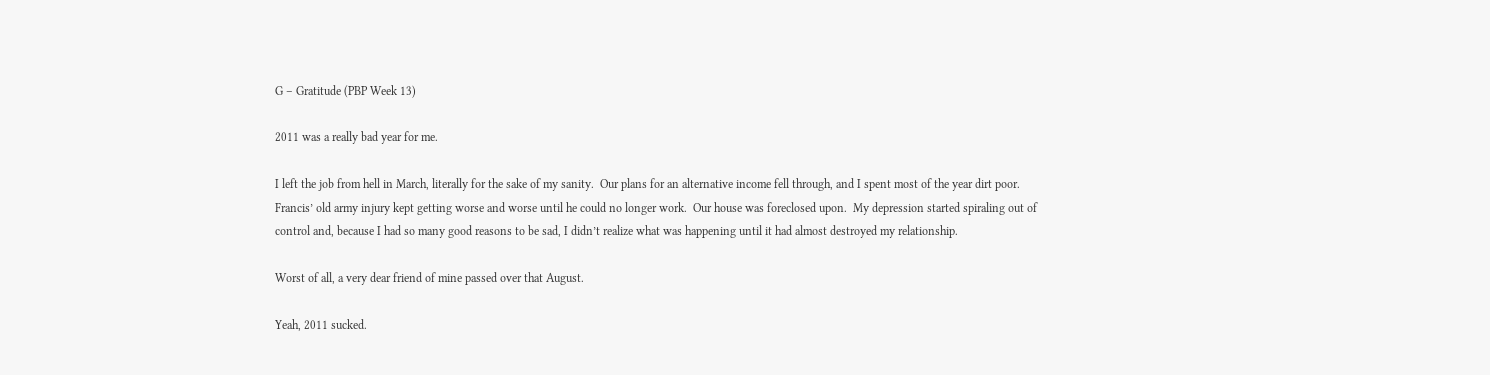G – Gratitude (PBP Week 13)

2011 was a really bad year for me.

I left the job from hell in March, literally for the sake of my sanity.  Our plans for an alternative income fell through, and I spent most of the year dirt poor.  Francis’ old army injury kept getting worse and worse until he could no longer work.  Our house was foreclosed upon.  My depression started spiraling out of control and, because I had so many good reasons to be sad, I didn’t realize what was happening until it had almost destroyed my relationship.

Worst of all, a very dear friend of mine passed over that August.

Yeah, 2011 sucked.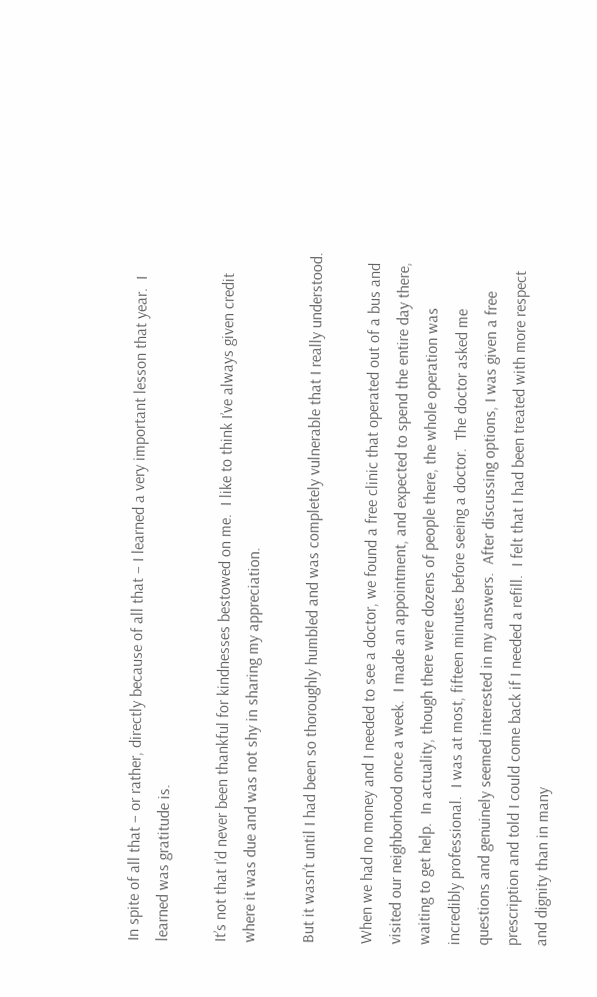In spite of all that – or rather, directly because of all that – I learned a very important lesson that year.  I learned was gratitude is.

It’s not that I’d never been thankful for kindnesses bestowed on me.  I like to think I’ve always given credit where it was due and was not shy in sharing my appreciation.

But it wasn’t until I had been so thoroughly humbled and was completely vulnerable that I really understood.

When we had no money and I needed to see a doctor, we found a free clinic that operated out of a bus and visited our neighborhood once a week.  I made an appointment, and expected to spend the entire day there, waiting to get help.  In actuality, though there were dozens of people there, the whole operation was incredibly professional.  I was at most, fifteen minutes before seeing a doctor.  The doctor asked me questions and genuinely seemed interested in my answers.  After discussing options, I was given a free prescription and told I could come back if I needed a refill.  I felt that I had been treated with more respect and dignity than in many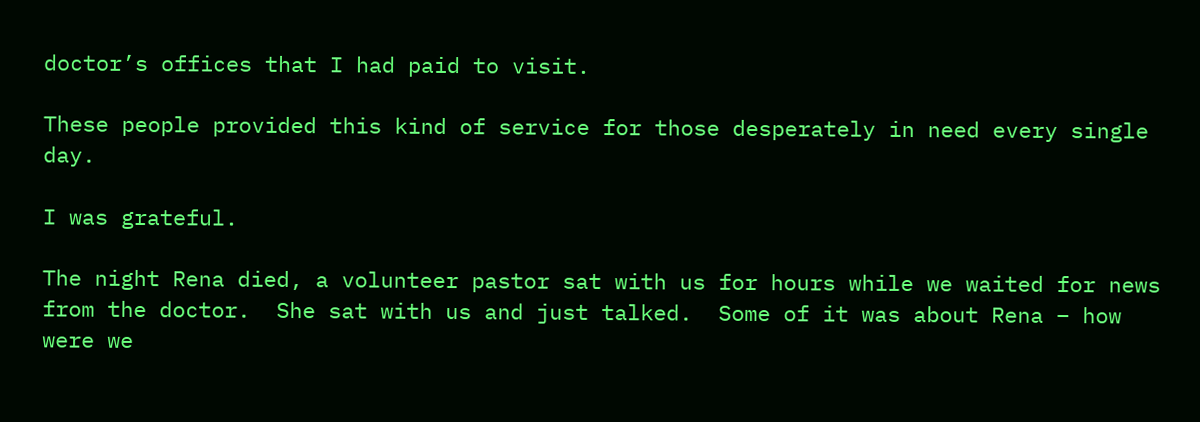doctor’s offices that I had paid to visit.

These people provided this kind of service for those desperately in need every single day.

I was grateful.

The night Rena died, a volunteer pastor sat with us for hours while we waited for news from the doctor.  She sat with us and just talked.  Some of it was about Rena – how were we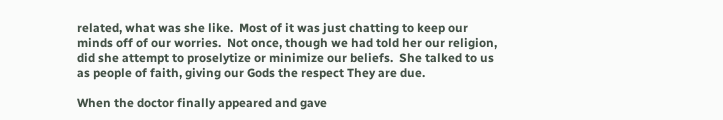related, what was she like.  Most of it was just chatting to keep our minds off of our worries.  Not once, though we had told her our religion, did she attempt to proselytize or minimize our beliefs.  She talked to us as people of faith, giving our Gods the respect They are due.

When the doctor finally appeared and gave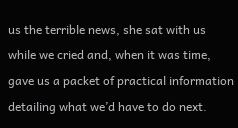us the terrible news, she sat with us while we cried and, when it was time, gave us a packet of practical information detailing what we’d have to do next.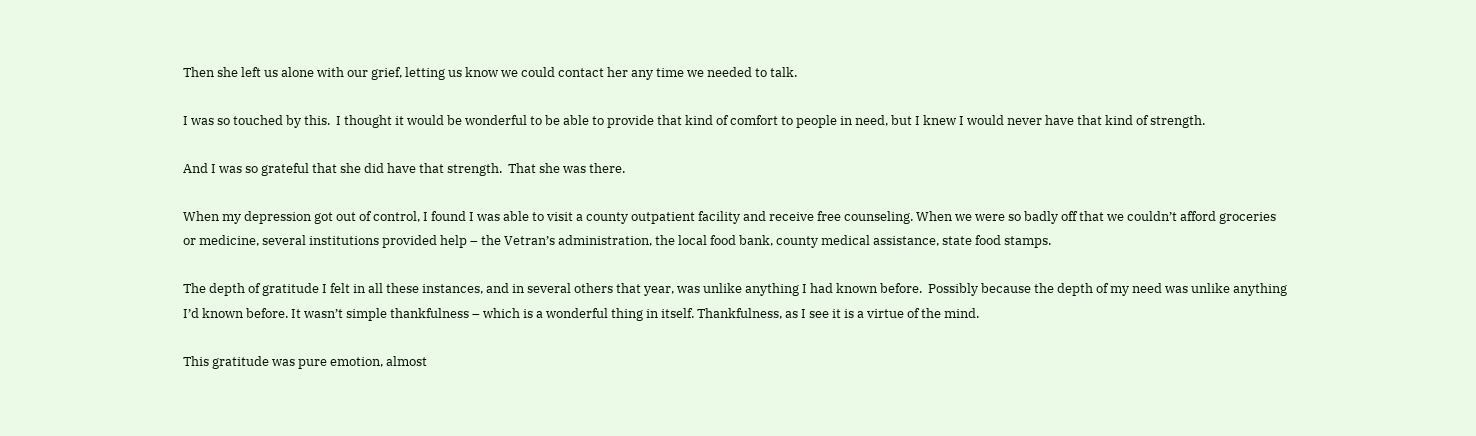Then she left us alone with our grief, letting us know we could contact her any time we needed to talk.

I was so touched by this.  I thought it would be wonderful to be able to provide that kind of comfort to people in need, but I knew I would never have that kind of strength.

And I was so grateful that she did have that strength.  That she was there.

When my depression got out of control, I found I was able to visit a county outpatient facility and receive free counseling. When we were so badly off that we couldn’t afford groceries or medicine, several institutions provided help – the Vetran’s administration, the local food bank, county medical assistance, state food stamps.

The depth of gratitude I felt in all these instances, and in several others that year, was unlike anything I had known before.  Possibly because the depth of my need was unlike anything I’d known before. It wasn’t simple thankfulness – which is a wonderful thing in itself. Thankfulness, as I see it is a virtue of the mind.

This gratitude was pure emotion, almost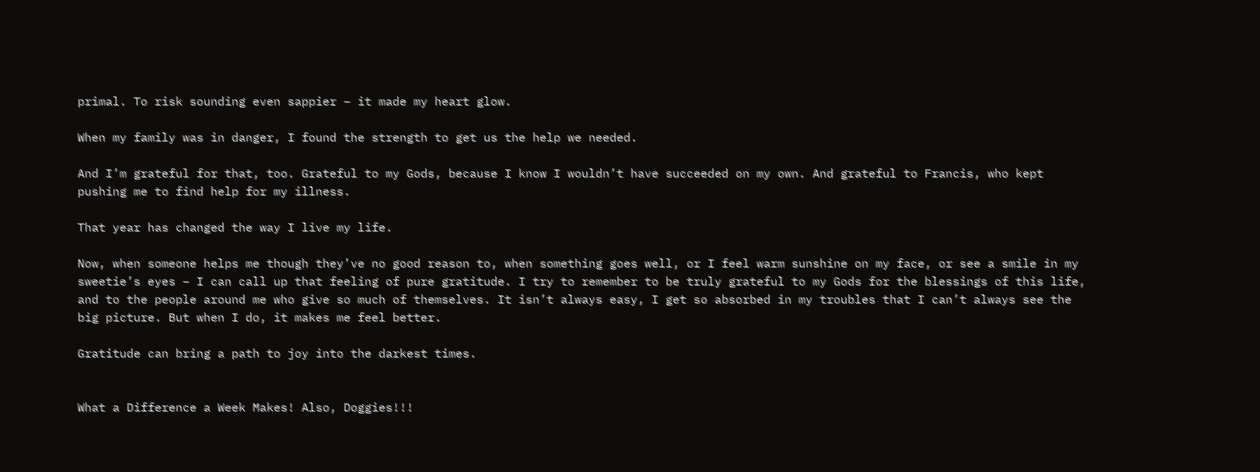primal. To risk sounding even sappier – it made my heart glow.

When my family was in danger, I found the strength to get us the help we needed.

And I’m grateful for that, too. Grateful to my Gods, because I know I wouldn’t have succeeded on my own. And grateful to Francis, who kept pushing me to find help for my illness.

That year has changed the way I live my life.

Now, when someone helps me though they’ve no good reason to, when something goes well, or I feel warm sunshine on my face, or see a smile in my sweetie’s eyes – I can call up that feeling of pure gratitude. I try to remember to be truly grateful to my Gods for the blessings of this life, and to the people around me who give so much of themselves. It isn’t always easy, I get so absorbed in my troubles that I can’t always see the big picture. But when I do, it makes me feel better.

Gratitude can bring a path to joy into the darkest times.


What a Difference a Week Makes! Also, Doggies!!!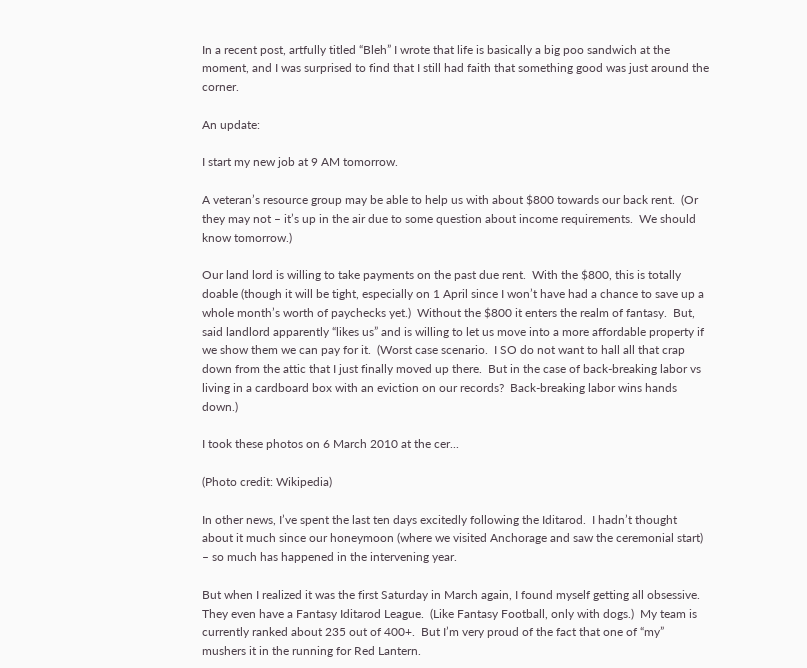In a recent post, artfully titled “Bleh” I wrote that life is basically a big poo sandwich at the moment, and I was surprised to find that I still had faith that something good was just around the corner.

An update:

I start my new job at 9 AM tomorrow.

A veteran’s resource group may be able to help us with about $800 towards our back rent.  (Or they may not – it’s up in the air due to some question about income requirements.  We should know tomorrow.)

Our land lord is willing to take payments on the past due rent.  With the $800, this is totally doable (though it will be tight, especially on 1 April since I won’t have had a chance to save up a whole month’s worth of paychecks yet.)  Without the $800 it enters the realm of fantasy.  But, said landlord apparently “likes us” and is willing to let us move into a more affordable property if we show them we can pay for it.  (Worst case scenario.  I SO do not want to hall all that crap down from the attic that I just finally moved up there.  But in the case of back-breaking labor vs living in a cardboard box with an eviction on our records?  Back-breaking labor wins hands down.)

I took these photos on 6 March 2010 at the cer...

(Photo credit: Wikipedia)

In other news, I’ve spent the last ten days excitedly following the Iditarod.  I hadn’t thought about it much since our honeymoon (where we visited Anchorage and saw the ceremonial start) – so much has happened in the intervening year.

But when I realized it was the first Saturday in March again, I found myself getting all obsessive.  They even have a Fantasy Iditarod League.  (Like Fantasy Football, only with dogs.)  My team is currently ranked about 235 out of 400+.  But I’m very proud of the fact that one of “my” mushers it in the running for Red Lantern.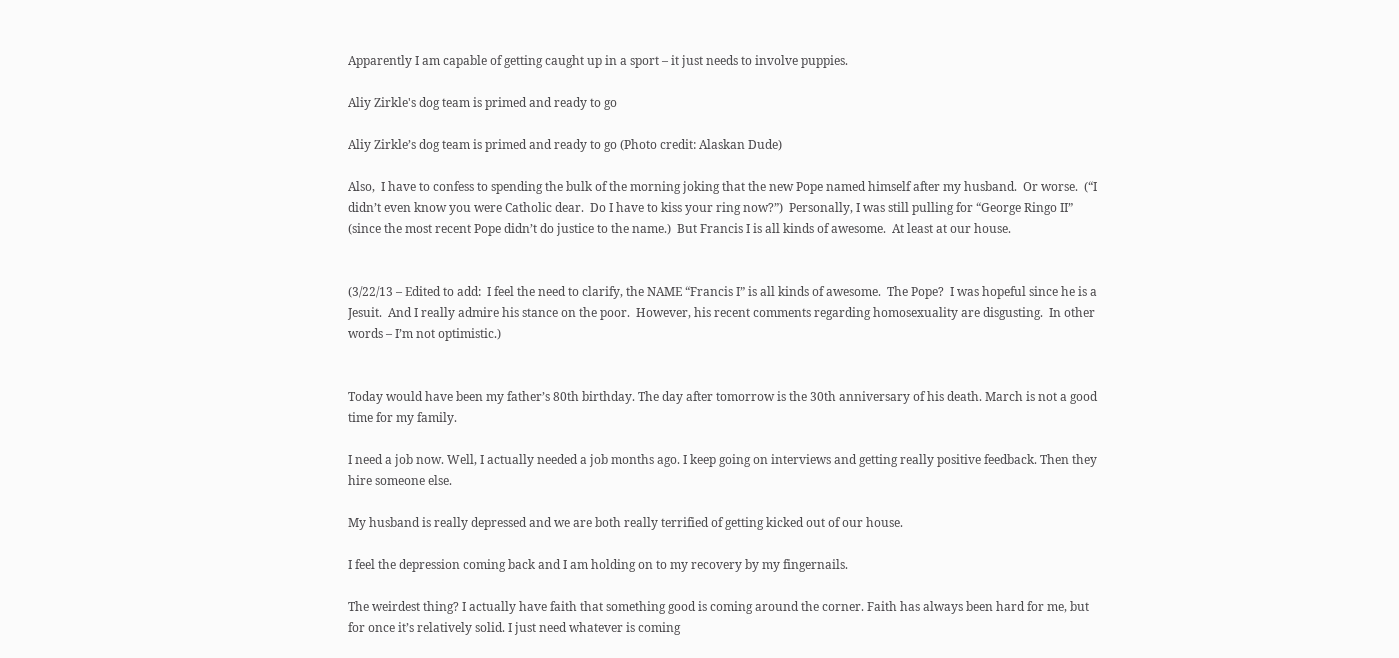Apparently I am capable of getting caught up in a sport – it just needs to involve puppies.

Aliy Zirkle's dog team is primed and ready to go

Aliy Zirkle’s dog team is primed and ready to go (Photo credit: Alaskan Dude)

Also,  I have to confess to spending the bulk of the morning joking that the new Pope named himself after my husband.  Or worse.  (“I didn’t even know you were Catholic dear.  Do I have to kiss your ring now?”)  Personally, I was still pulling for “George Ringo II” (since the most recent Pope didn’t do justice to the name.)  But Francis I is all kinds of awesome.  At least at our house.


(3/22/13 – Edited to add:  I feel the need to clarify, the NAME “Francis I” is all kinds of awesome.  The Pope?  I was hopeful since he is a Jesuit.  And I really admire his stance on the poor.  However, his recent comments regarding homosexuality are disgusting.  In other words – I’m not optimistic.)


Today would have been my father’s 80th birthday. The day after tomorrow is the 30th anniversary of his death. March is not a good time for my family.

I need a job now. Well, I actually needed a job months ago. I keep going on interviews and getting really positive feedback. Then they hire someone else.

My husband is really depressed and we are both really terrified of getting kicked out of our house.

I feel the depression coming back and I am holding on to my recovery by my fingernails.

The weirdest thing? I actually have faith that something good is coming around the corner. Faith has always been hard for me, but for once it’s relatively solid. I just need whatever is coming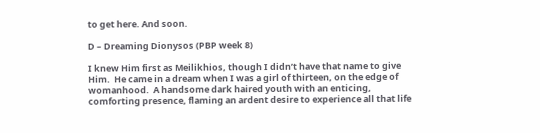to get here. And soon.

D – Dreaming Dionysos (PBP week 8)

I knew Him first as Meilikhios, though I didn’t have that name to give Him.  He came in a dream when I was a girl of thirteen, on the edge of womanhood.  A handsome dark haired youth with an enticing, comforting presence, flaming an ardent desire to experience all that life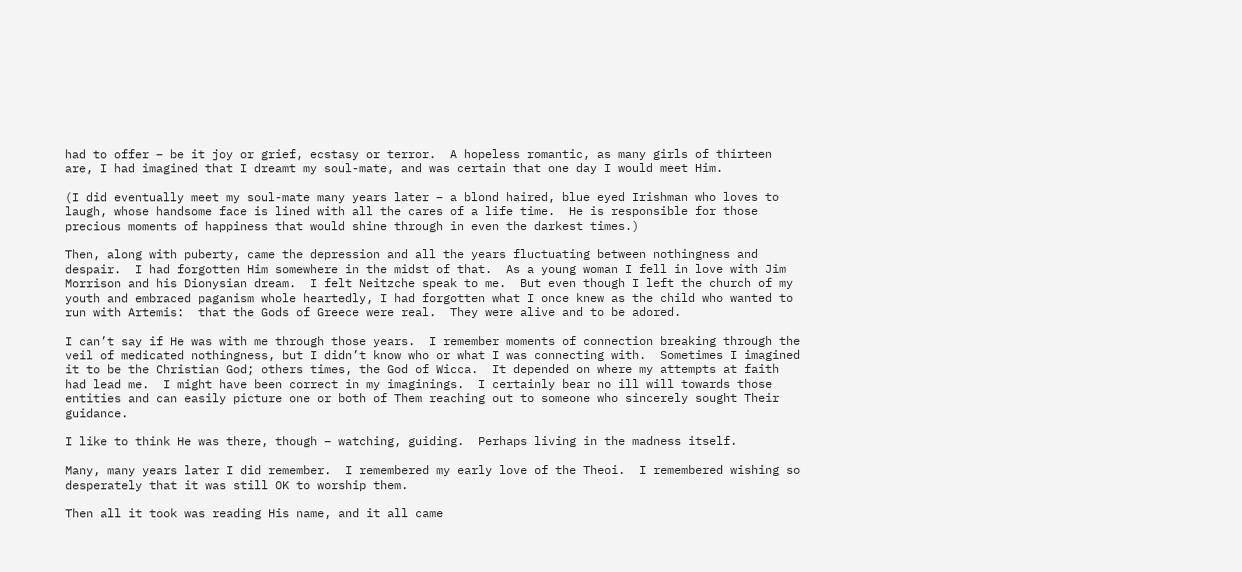had to offer – be it joy or grief, ecstasy or terror.  A hopeless romantic, as many girls of thirteen are, I had imagined that I dreamt my soul-mate, and was certain that one day I would meet Him.

(I did eventually meet my soul-mate many years later – a blond haired, blue eyed Irishman who loves to laugh, whose handsome face is lined with all the cares of a life time.  He is responsible for those precious moments of happiness that would shine through in even the darkest times.)

Then, along with puberty, came the depression and all the years fluctuating between nothingness and despair.  I had forgotten Him somewhere in the midst of that.  As a young woman I fell in love with Jim Morrison and his Dionysian dream.  I felt Neitzche speak to me.  But even though I left the church of my youth and embraced paganism whole heartedly, I had forgotten what I once knew as the child who wanted to run with Artemis:  that the Gods of Greece were real.  They were alive and to be adored.

I can’t say if He was with me through those years.  I remember moments of connection breaking through the veil of medicated nothingness, but I didn’t know who or what I was connecting with.  Sometimes I imagined it to be the Christian God; others times, the God of Wicca.  It depended on where my attempts at faith had lead me.  I might have been correct in my imaginings.  I certainly bear no ill will towards those entities and can easily picture one or both of Them reaching out to someone who sincerely sought Their guidance.

I like to think He was there, though – watching, guiding.  Perhaps living in the madness itself.

Many, many years later I did remember.  I remembered my early love of the Theoi.  I remembered wishing so desperately that it was still OK to worship them.

Then all it took was reading His name, and it all came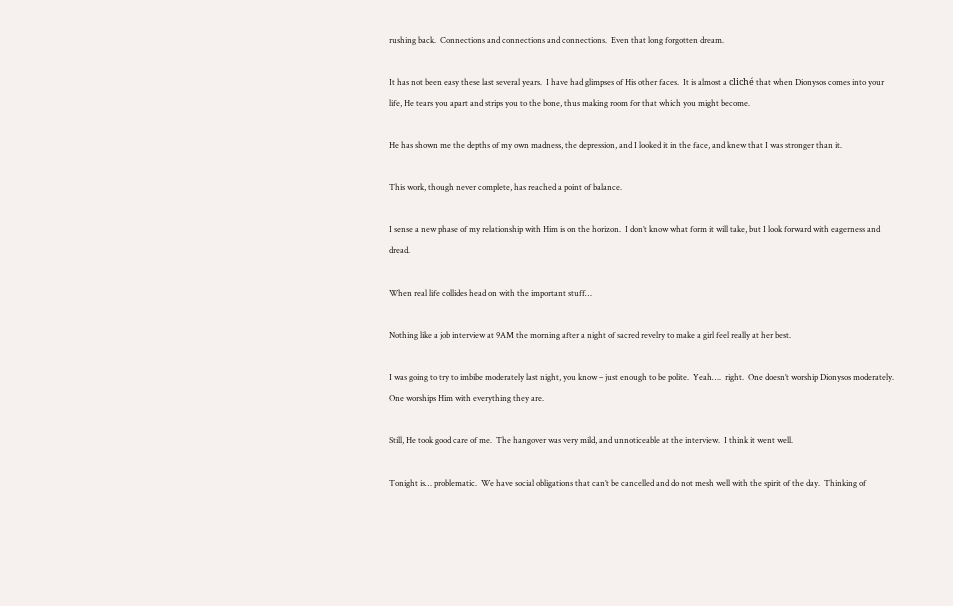rushing back.  Connections and connections and connections.  Even that long forgotten dream.

It has not been easy these last several years.  I have had glimpses of His other faces.  It is almost a cliché that when Dionysos comes into your life, He tears you apart and strips you to the bone, thus making room for that which you might become.

He has shown me the depths of my own madness, the depression, and I looked it in the face, and knew that I was stronger than it.

This work, though never complete, has reached a point of balance.

I sense a new phase of my relationship with Him is on the horizon.  I don’t know what form it will take, but I look forward with eagerness and dread.

When real life collides head on with the important stuff…

Nothing like a job interview at 9AM the morning after a night of sacred revelry to make a girl feel really at her best.

I was going to try to imbibe moderately last night, you know – just enough to be polite.  Yeah….  right.  One doesn’t worship Dionysos moderately.  One worships Him with everything they are.

Still, He took good care of me.  The hangover was very mild, and unnoticeable at the interview.  I think it went well.

Tonight is… problematic.  We have social obligations that can’t be cancelled and do not mesh well with the spirit of the day.  Thinking of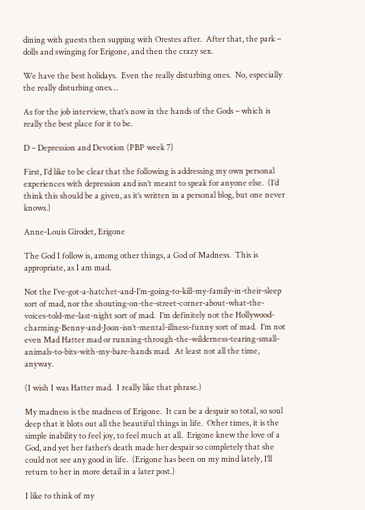dining with guests then supping with Orestes after.  After that, the park – dolls and swinging for Erigone, and then the crazy sex.

We have the best holidays.  Even the really disturbing ones.  No, especially the really disturbing ones…

As for the job interview, that’s now in the hands of the Gods – which is really the best place for it to be.

D – Depression and Devotion (PBP week 7)

First, I’d like to be clear that the following is addressing my own personal experiences with depression and isn’t meant to speak for anyone else.  (I’d think this should be a given, as it’s written in a personal blog, but one never knows.)

Anne-Louis Girodet, Erigone

The God I follow is, among other things, a God of Madness.  This is appropriate, as I am mad.

Not the I’ve-got-a-hatchet-and-I’m-going-to-kill-my-family-in-their-sleep sort of mad, nor the shouting-on-the-street-corner-about-what-the-voices-told-me-last-night sort of mad.  I’m definitely not the Hollywood-charming-Benny-and-Joon-isn’t-mental-illness-funny sort of mad.  I’m not even Mad Hatter mad or running-through-the-wilderness-tearing-small-animals-to-bits-with-my-bare-hands mad.  At least not all the time, anyway.

(I wish I was Hatter mad.  I really like that phrase.)

My madness is the madness of Erigone.  It can be a despair so total, so soul deep that it blots out all the beautiful things in life.  Other times, it is the simple inability to feel joy, to feel much at all.  Erigone knew the love of a God, and yet her father’s death made her despair so completely that she could not see any good in life.  (Erigone has been on my mind lately, I’ll return to her in more detail in a later post.)

I like to think of my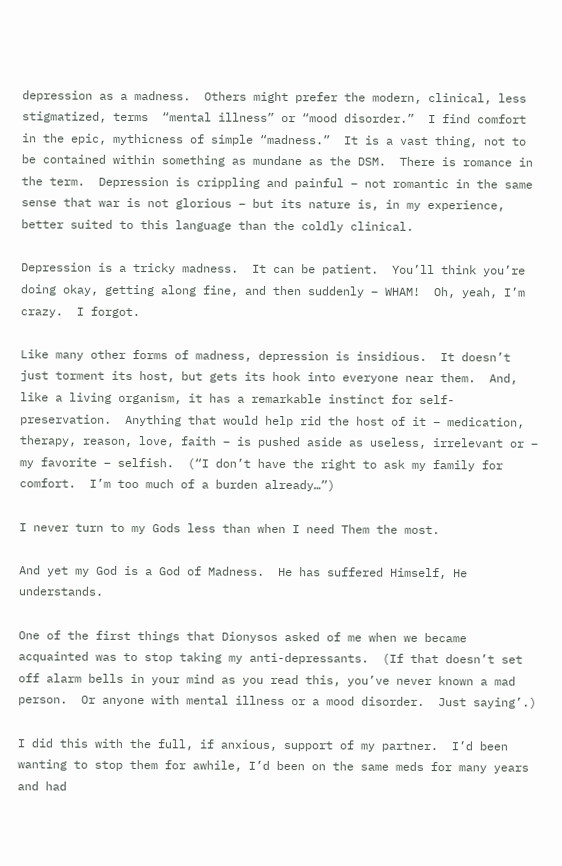depression as a madness.  Others might prefer the modern, clinical, less stigmatized, terms  “mental illness” or “mood disorder.”  I find comfort in the epic, mythicness of simple “madness.”  It is a vast thing, not to be contained within something as mundane as the DSM.  There is romance in the term.  Depression is crippling and painful – not romantic in the same sense that war is not glorious – but its nature is, in my experience, better suited to this language than the coldly clinical.

Depression is a tricky madness.  It can be patient.  You’ll think you’re doing okay, getting along fine, and then suddenly – WHAM!  Oh, yeah, I’m crazy.  I forgot.

Like many other forms of madness, depression is insidious.  It doesn’t just torment its host, but gets its hook into everyone near them.  And, like a living organism, it has a remarkable instinct for self-preservation.  Anything that would help rid the host of it – medication, therapy, reason, love, faith – is pushed aside as useless, irrelevant or – my favorite – selfish.  (“I don’t have the right to ask my family for comfort.  I’m too much of a burden already…”)

I never turn to my Gods less than when I need Them the most.

And yet my God is a God of Madness.  He has suffered Himself, He understands.

One of the first things that Dionysos asked of me when we became acquainted was to stop taking my anti-depressants.  (If that doesn’t set off alarm bells in your mind as you read this, you’ve never known a mad person.  Or anyone with mental illness or a mood disorder.  Just saying’.)

I did this with the full, if anxious, support of my partner.  I’d been wanting to stop them for awhile, I’d been on the same meds for many years and had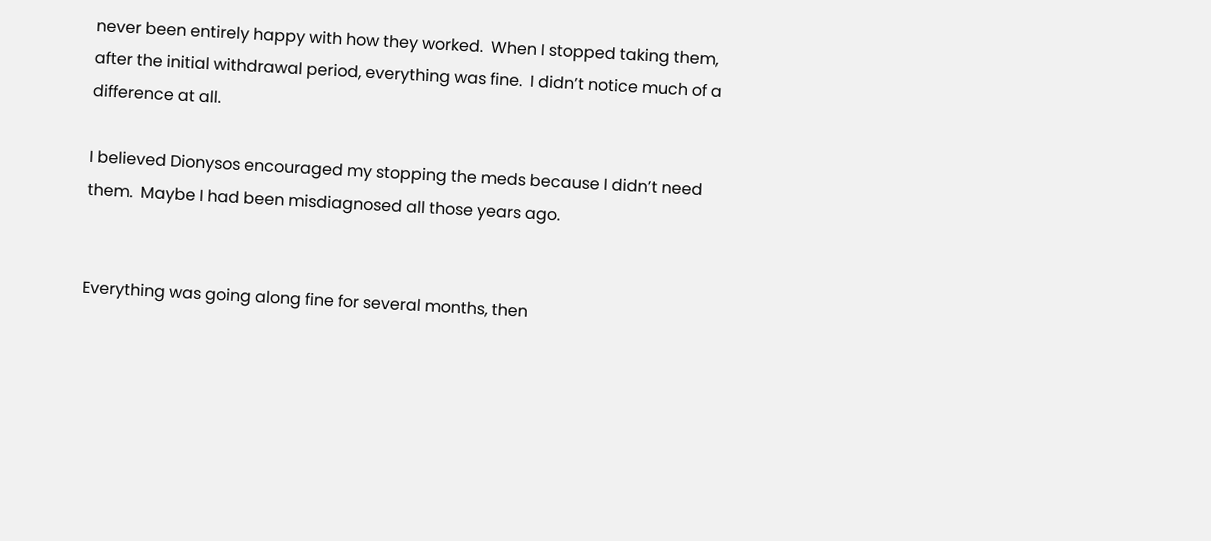never been entirely happy with how they worked.  When I stopped taking them, after the initial withdrawal period, everything was fine.  I didn’t notice much of a difference at all.

I believed Dionysos encouraged my stopping the meds because I didn’t need them.  Maybe I had been misdiagnosed all those years ago.


Everything was going along fine for several months, then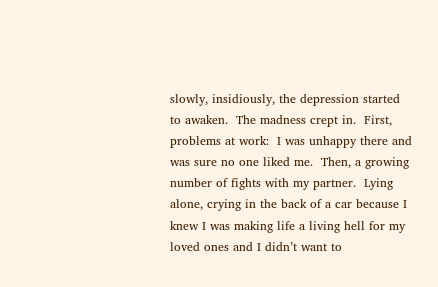slowly, insidiously, the depression started to awaken.  The madness crept in.  First, problems at work:  I was unhappy there and was sure no one liked me.  Then, a growing number of fights with my partner.  Lying alone, crying in the back of a car because I knew I was making life a living hell for my loved ones and I didn’t want to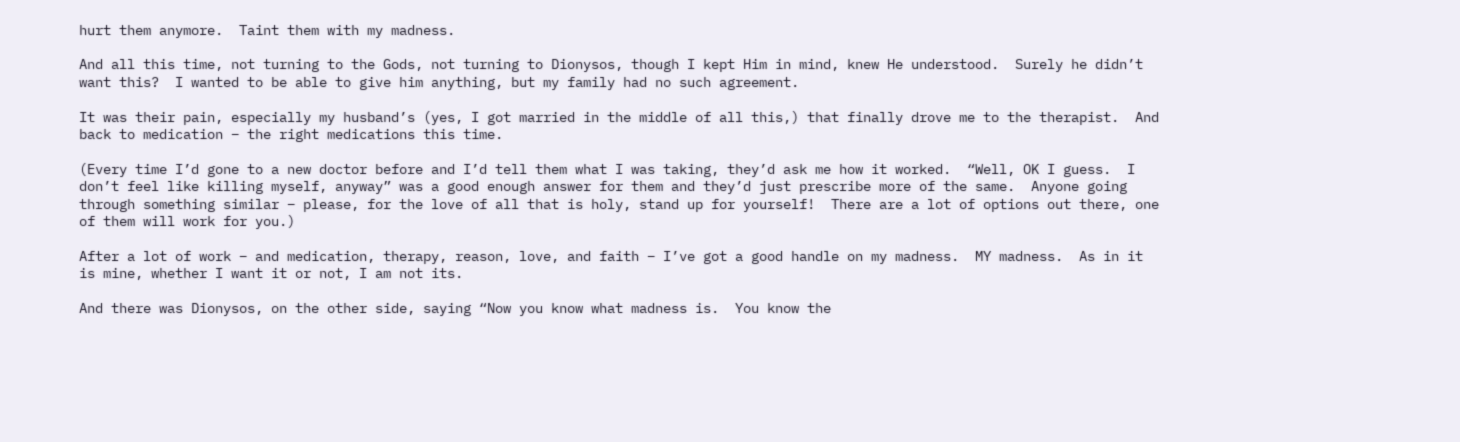hurt them anymore.  Taint them with my madness.

And all this time, not turning to the Gods, not turning to Dionysos, though I kept Him in mind, knew He understood.  Surely he didn’t want this?  I wanted to be able to give him anything, but my family had no such agreement.

It was their pain, especially my husband’s (yes, I got married in the middle of all this,) that finally drove me to the therapist.  And back to medication – the right medications this time.

(Every time I’d gone to a new doctor before and I’d tell them what I was taking, they’d ask me how it worked.  “Well, OK I guess.  I don’t feel like killing myself, anyway” was a good enough answer for them and they’d just prescribe more of the same.  Anyone going through something similar – please, for the love of all that is holy, stand up for yourself!  There are a lot of options out there, one of them will work for you.)

After a lot of work – and medication, therapy, reason, love, and faith – I’ve got a good handle on my madness.  MY madness.  As in it is mine, whether I want it or not, I am not its.

And there was Dionysos, on the other side, saying “Now you know what madness is.  You know the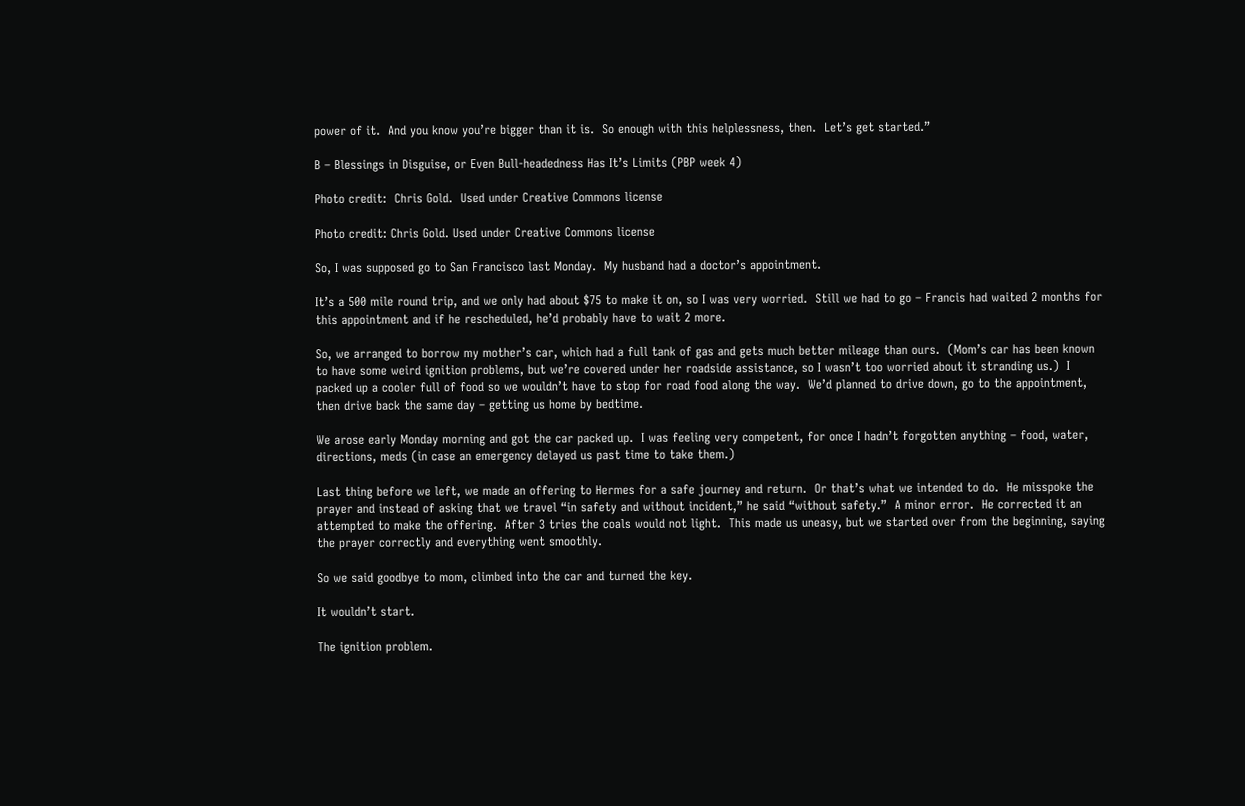power of it.  And you know you’re bigger than it is.  So enough with this helplessness, then.  Let’s get started.”

B – Blessings in Disguise, or Even Bull-headedness Has It’s Limits (PBP week 4)

Photo credit:  Chris Gold.  Used under Creative Commons license

Photo credit: Chris Gold. Used under Creative Commons license

So, I was supposed go to San Francisco last Monday.  My husband had a doctor’s appointment.

It’s a 500 mile round trip, and we only had about $75 to make it on, so I was very worried.  Still we had to go – Francis had waited 2 months for this appointment and if he rescheduled, he’d probably have to wait 2 more.

So, we arranged to borrow my mother’s car, which had a full tank of gas and gets much better mileage than ours.  (Mom’s car has been known to have some weird ignition problems, but we’re covered under her roadside assistance, so I wasn’t too worried about it stranding us.)  I packed up a cooler full of food so we wouldn’t have to stop for road food along the way.  We’d planned to drive down, go to the appointment, then drive back the same day – getting us home by bedtime.

We arose early Monday morning and got the car packed up.  I was feeling very competent, for once I hadn’t forgotten anything – food, water, directions, meds (in case an emergency delayed us past time to take them.)

Last thing before we left, we made an offering to Hermes for a safe journey and return.  Or that’s what we intended to do.  He misspoke the prayer and instead of asking that we travel “in safety and without incident,” he said “without safety.”  A minor error.  He corrected it an attempted to make the offering.  After 3 tries the coals would not light.  This made us uneasy, but we started over from the beginning, saying the prayer correctly and everything went smoothly.

So we said goodbye to mom, climbed into the car and turned the key.

It wouldn’t start.

The ignition problem.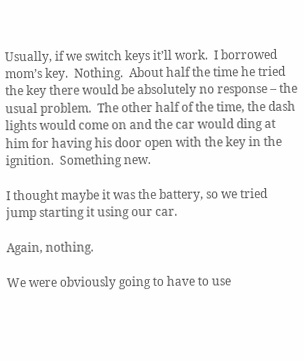Usually, if we switch keys it’ll work.  I borrowed mom’s key.  Nothing.  About half the time he tried the key there would be absolutely no response – the usual problem.  The other half of the time, the dash lights would come on and the car would ding at him for having his door open with the key in the ignition.  Something new.

I thought maybe it was the battery, so we tried jump starting it using our car.

Again, nothing.

We were obviously going to have to use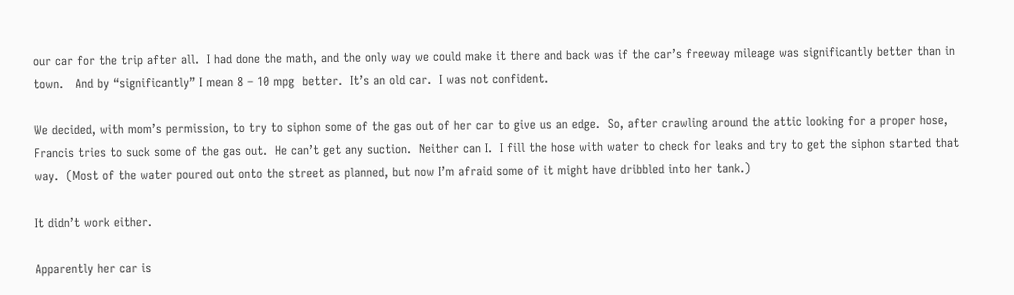our car for the trip after all.  I had done the math, and the only way we could make it there and back was if the car’s freeway mileage was significantly better than in town.   And by “significantly” I mean 8 – 10 mpg  better.  It’s an old car.  I was not confident.

We decided, with mom’s permission, to try to siphon some of the gas out of her car to give us an edge.  So, after crawling around the attic looking for a proper hose, Francis tries to suck some of the gas out.  He can’t get any suction.  Neither can I.  I fill the hose with water to check for leaks and try to get the siphon started that way.  (Most of the water poured out onto the street as planned, but now I’m afraid some of it might have dribbled into her tank.)

It didn’t work either.

Apparently her car is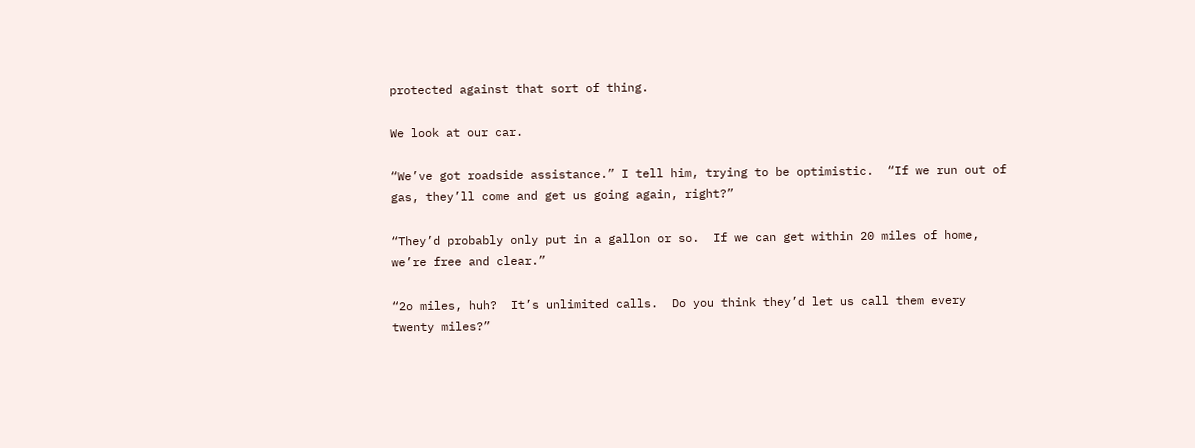protected against that sort of thing.

We look at our car.

“We’ve got roadside assistance.” I tell him, trying to be optimistic.  “If we run out of gas, they’ll come and get us going again, right?”

“They’d probably only put in a gallon or so.  If we can get within 20 miles of home, we’re free and clear.”

“2o miles, huh?  It’s unlimited calls.  Do you think they’d let us call them every twenty miles?”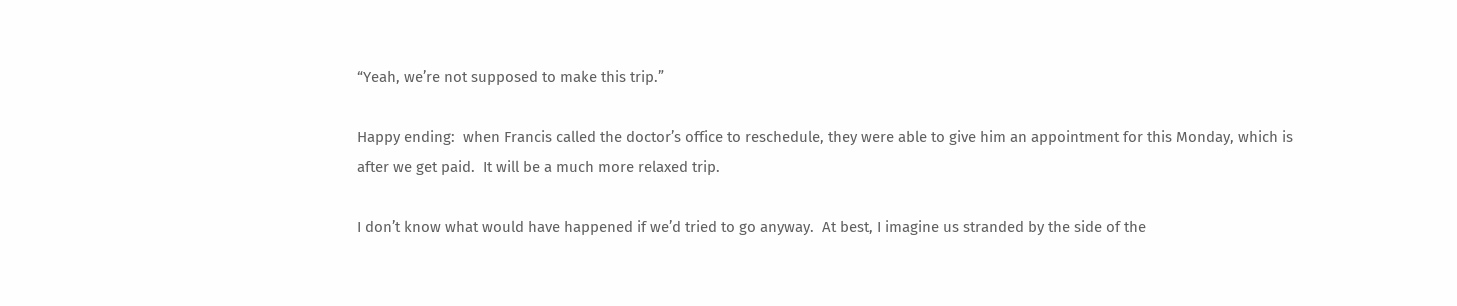“Yeah, we’re not supposed to make this trip.”

Happy ending:  when Francis called the doctor’s office to reschedule, they were able to give him an appointment for this Monday, which is after we get paid.  It will be a much more relaxed trip.

I don’t know what would have happened if we’d tried to go anyway.  At best, I imagine us stranded by the side of the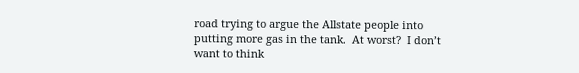road trying to argue the Allstate people into putting more gas in the tank.  At worst?  I don’t want to think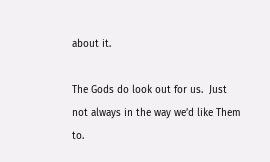about it.

The Gods do look out for us.  Just not always in the way we’d like Them to.